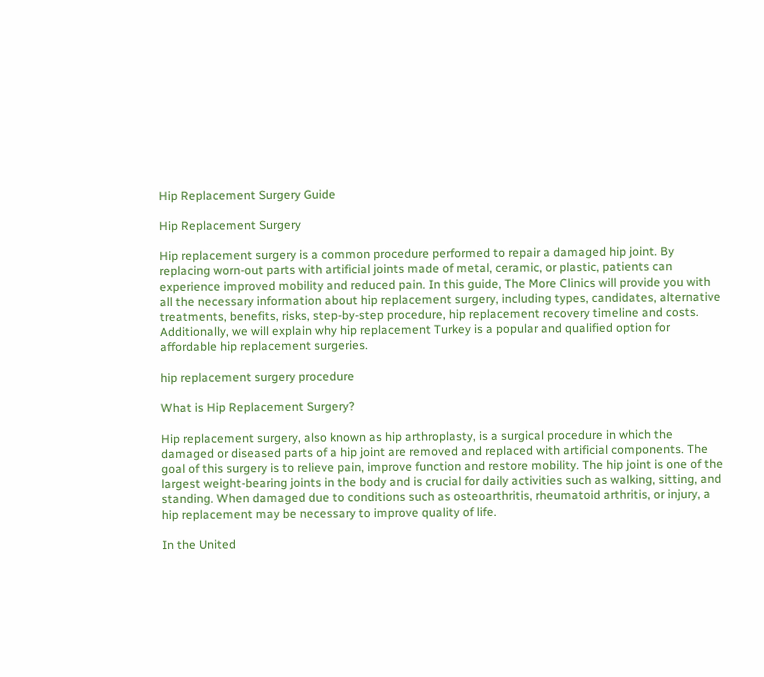Hip Replacement Surgery Guide

Hip Replacement Surgery

Hip replacement surgery is a common procedure performed to repair a damaged hip joint. By replacing worn-out parts with artificial joints made of metal, ceramic, or plastic, patients can experience improved mobility and reduced pain. In this guide, The More Clinics will provide you with all the necessary information about hip replacement surgery, including types, candidates, alternative treatments, benefits, risks, step-by-step procedure, hip replacement recovery timeline and costs. Additionally, we will explain why hip replacement Turkey is a popular and qualified option for affordable hip replacement surgeries.

hip replacement surgery procedure

What is Hip Replacement Surgery?

Hip replacement surgery, also known as hip arthroplasty, is a surgical procedure in which the damaged or diseased parts of a hip joint are removed and replaced with artificial components. The goal of this surgery is to relieve pain, improve function and restore mobility. The hip joint is one of the largest weight-bearing joints in the body and is crucial for daily activities such as walking, sitting, and standing. When damaged due to conditions such as osteoarthritis, rheumatoid arthritis, or injury, a hip replacement may be necessary to improve quality of life.

In the United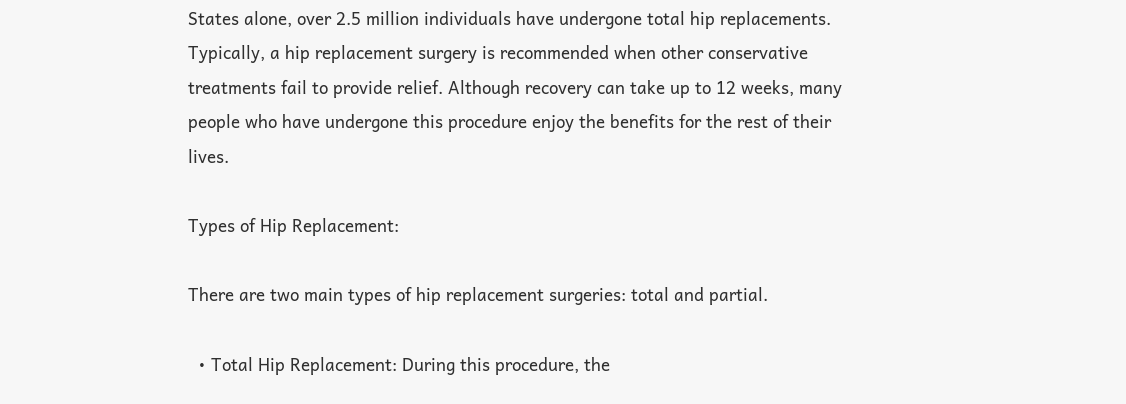States alone, over 2.5 million individuals have undergone total hip replacements. Typically, a hip replacement surgery is recommended when other conservative treatments fail to provide relief. Although recovery can take up to 12 weeks, many people who have undergone this procedure enjoy the benefits for the rest of their lives.

Types of Hip Replacement:

There are two main types of hip replacement surgeries: total and partial.

  • Total Hip Replacement: During this procedure, the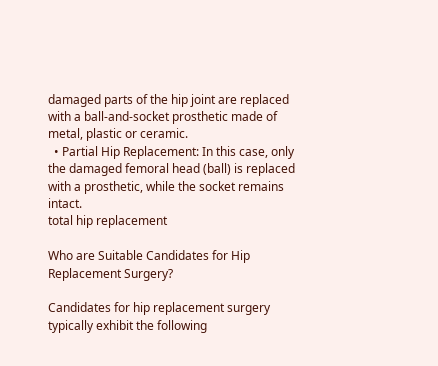damaged parts of the hip joint are replaced with a ball-and-socket prosthetic made of metal, plastic or ceramic.
  • Partial Hip Replacement: In this case, only the damaged femoral head (ball) is replaced with a prosthetic, while the socket remains intact.
total hip replacement

Who are Suitable Candidates for Hip Replacement Surgery?

Candidates for hip replacement surgery typically exhibit the following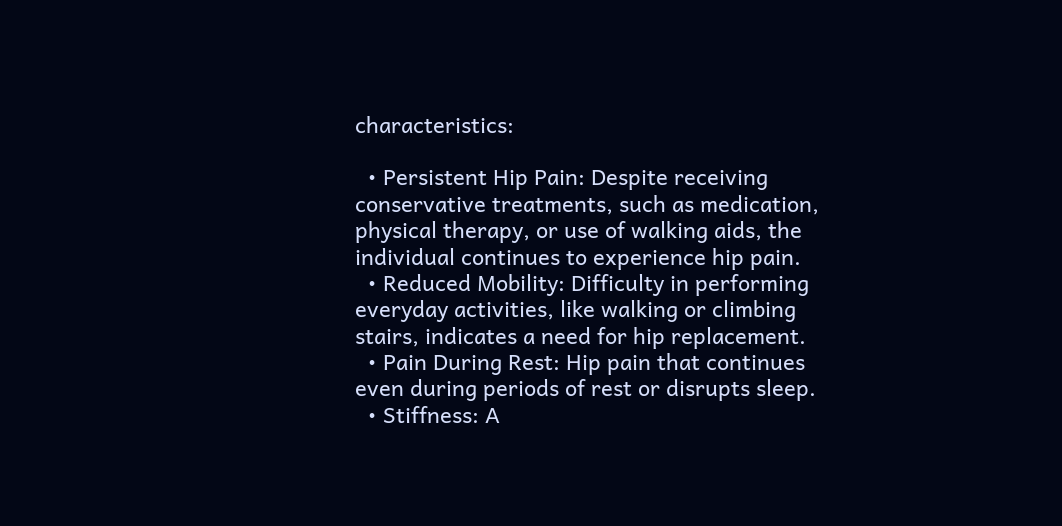characteristics:

  • Persistent Hip Pain: Despite receiving conservative treatments, such as medication, physical therapy, or use of walking aids, the individual continues to experience hip pain.
  • Reduced Mobility: Difficulty in performing everyday activities, like walking or climbing stairs, indicates a need for hip replacement.
  • Pain During Rest: Hip pain that continues even during periods of rest or disrupts sleep.
  • Stiffness: A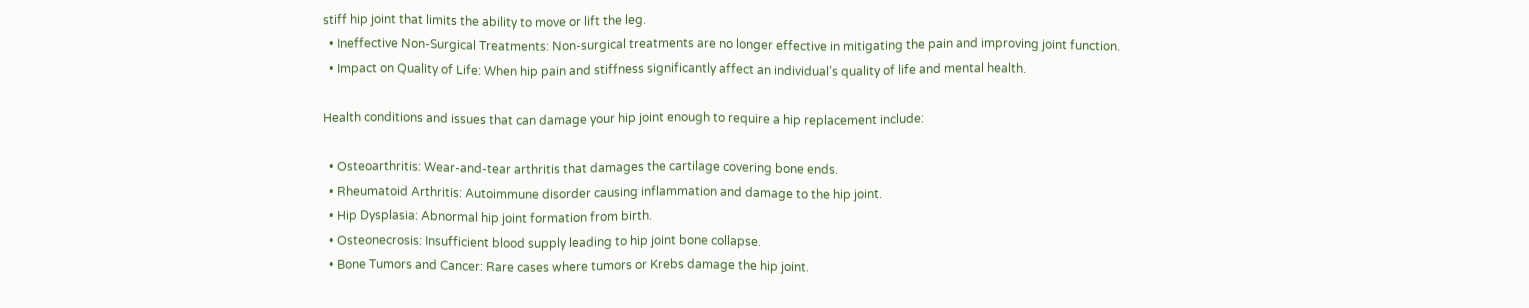stiff hip joint that limits the ability to move or lift the leg.
  • Ineffective Non-Surgical Treatments: Non-surgical treatments are no longer effective in mitigating the pain and improving joint function.
  • Impact on Quality of Life: When hip pain and stiffness significantly affect an individual’s quality of life and mental health.

Health conditions and issues that can damage your hip joint enough to require a hip replacement include:

  • Osteoarthritis: Wear-and-tear arthritis that damages the cartilage covering bone ends.
  • Rheumatoid Arthritis: Autoimmune disorder causing inflammation and damage to the hip joint.
  • Hip Dysplasia: Abnormal hip joint formation from birth.
  • Osteonecrosis: Insufficient blood supply leading to hip joint bone collapse.
  • Bone Tumors and Cancer: Rare cases where tumors or Krebs damage the hip joint.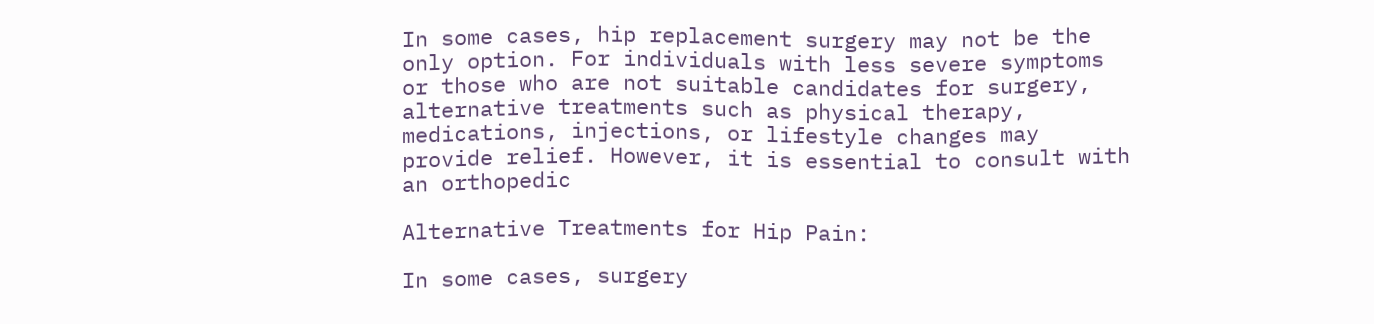In some cases, hip replacement surgery may not be the only option. For individuals with less severe symptoms or those who are not suitable candidates for surgery, alternative treatments such as physical therapy, medications, injections, or lifestyle changes may provide relief. However, it is essential to consult with an orthopedic

Alternative Treatments for Hip Pain:

In some cases, surgery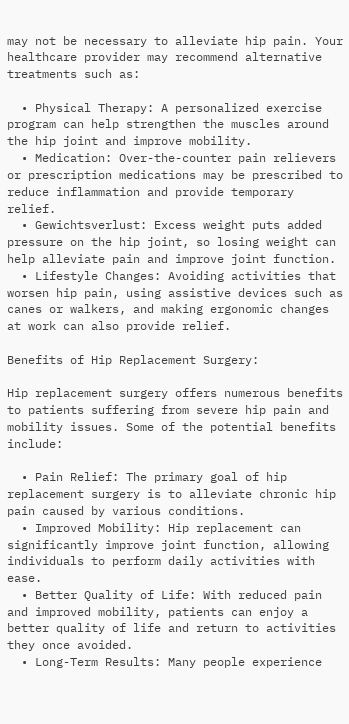may not be necessary to alleviate hip pain. Your healthcare provider may recommend alternative treatments such as:

  • Physical Therapy: A personalized exercise program can help strengthen the muscles around the hip joint and improve mobility.
  • Medication: Over-the-counter pain relievers or prescription medications may be prescribed to reduce inflammation and provide temporary relief.
  • Gewichtsverlust: Excess weight puts added pressure on the hip joint, so losing weight can help alleviate pain and improve joint function.
  • Lifestyle Changes: Avoiding activities that worsen hip pain, using assistive devices such as canes or walkers, and making ergonomic changes at work can also provide relief.

Benefits of Hip Replacement Surgery:

Hip replacement surgery offers numerous benefits to patients suffering from severe hip pain and mobility issues. Some of the potential benefits include:

  • Pain Relief: The primary goal of hip replacement surgery is to alleviate chronic hip pain caused by various conditions.
  • Improved Mobility: Hip replacement can significantly improve joint function, allowing individuals to perform daily activities with ease.
  • Better Quality of Life: With reduced pain and improved mobility, patients can enjoy a better quality of life and return to activities they once avoided.
  • Long-Term Results: Many people experience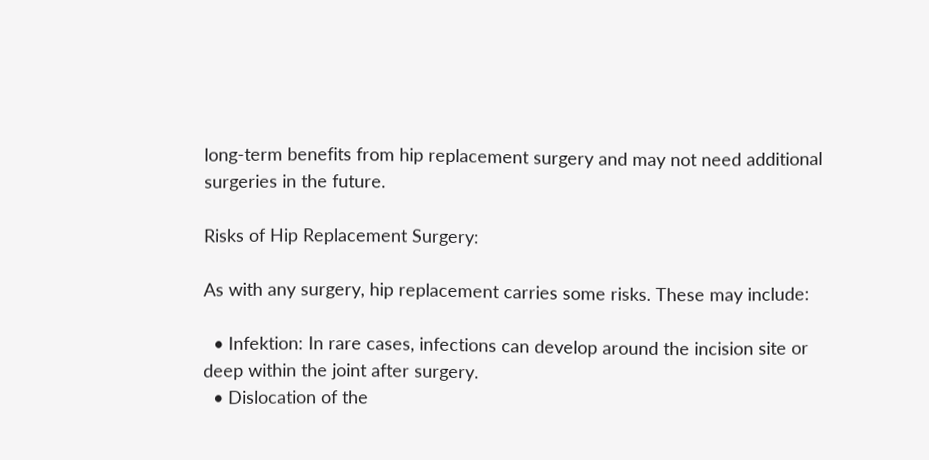long-term benefits from hip replacement surgery and may not need additional surgeries in the future.

Risks of Hip Replacement Surgery:

As with any surgery, hip replacement carries some risks. These may include:

  • Infektion: In rare cases, infections can develop around the incision site or deep within the joint after surgery.
  • Dislocation of the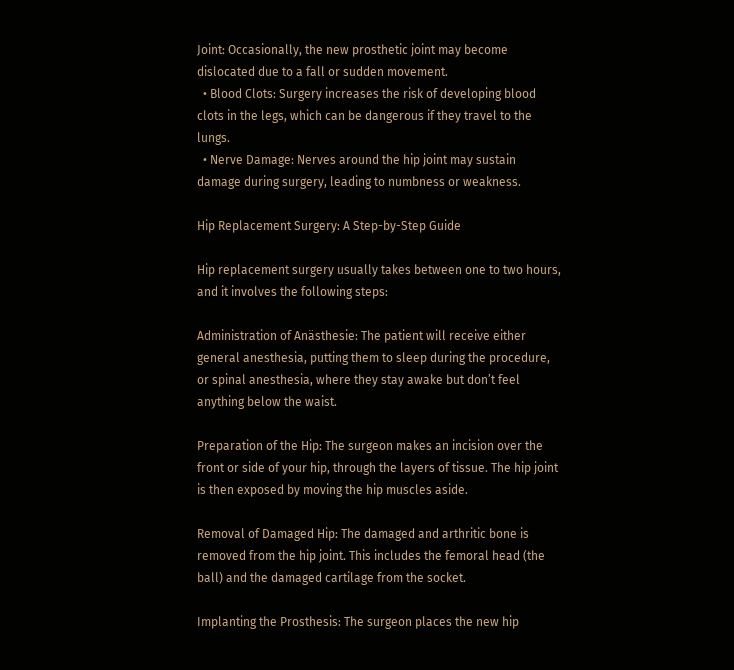Joint: Occasionally, the new prosthetic joint may become dislocated due to a fall or sudden movement.
  • Blood Clots: Surgery increases the risk of developing blood clots in the legs, which can be dangerous if they travel to the lungs.
  • Nerve Damage: Nerves around the hip joint may sustain damage during surgery, leading to numbness or weakness.

Hip Replacement Surgery: A Step-by-Step Guide

Hip replacement surgery usually takes between one to two hours, and it involves the following steps:

Administration of Anästhesie: The patient will receive either general anesthesia, putting them to sleep during the procedure, or spinal anesthesia, where they stay awake but don’t feel anything below the waist.

Preparation of the Hip: The surgeon makes an incision over the front or side of your hip, through the layers of tissue. The hip joint is then exposed by moving the hip muscles aside.

Removal of Damaged Hip: The damaged and arthritic bone is removed from the hip joint. This includes the femoral head (the ball) and the damaged cartilage from the socket.

Implanting the Prosthesis: The surgeon places the new hip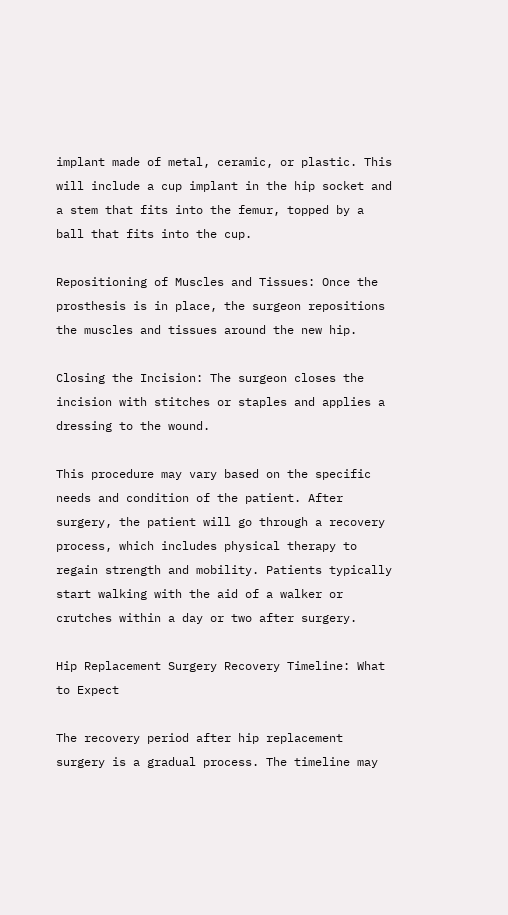implant made of metal, ceramic, or plastic. This will include a cup implant in the hip socket and a stem that fits into the femur, topped by a ball that fits into the cup.

Repositioning of Muscles and Tissues: Once the prosthesis is in place, the surgeon repositions the muscles and tissues around the new hip.

Closing the Incision: The surgeon closes the incision with stitches or staples and applies a dressing to the wound.

This procedure may vary based on the specific needs and condition of the patient. After surgery, the patient will go through a recovery process, which includes physical therapy to regain strength and mobility. Patients typically start walking with the aid of a walker or crutches within a day or two after surgery.

Hip Replacement Surgery Recovery Timeline: What to Expect

The recovery period after hip replacement surgery is a gradual process. The timeline may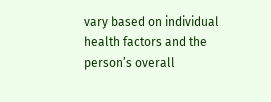vary based on individual health factors and the person’s overall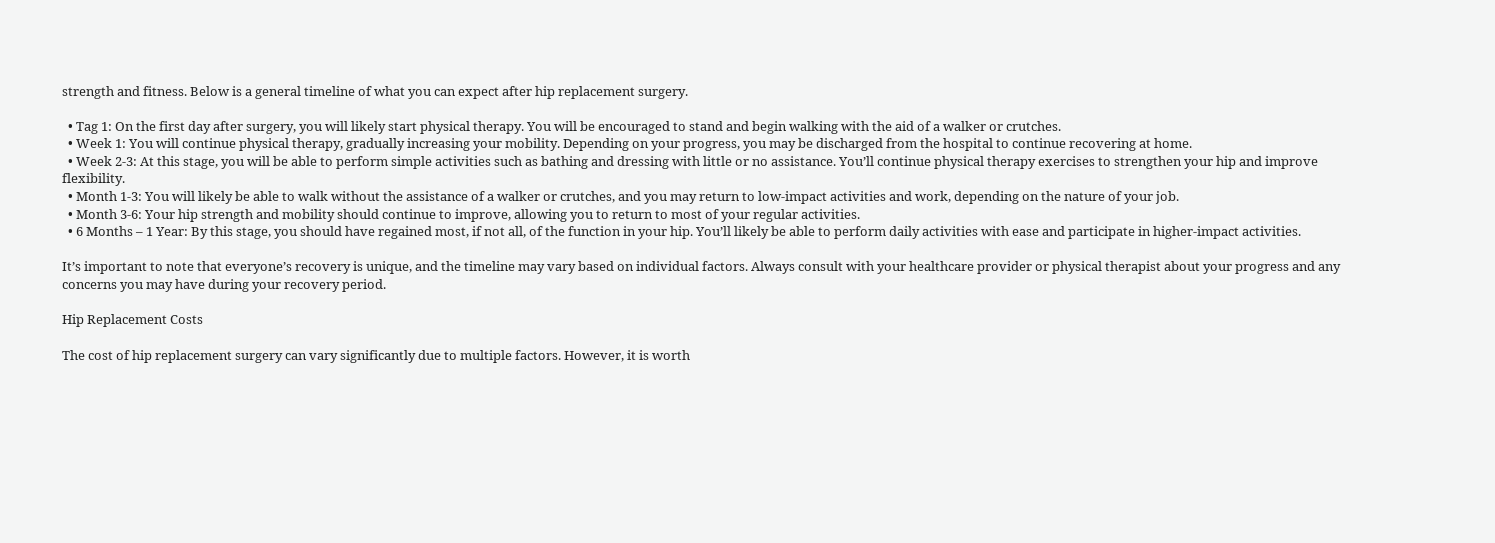strength and fitness. Below is a general timeline of what you can expect after hip replacement surgery.

  • Tag 1: On the first day after surgery, you will likely start physical therapy. You will be encouraged to stand and begin walking with the aid of a walker or crutches.
  • Week 1: You will continue physical therapy, gradually increasing your mobility. Depending on your progress, you may be discharged from the hospital to continue recovering at home.
  • Week 2-3: At this stage, you will be able to perform simple activities such as bathing and dressing with little or no assistance. You’ll continue physical therapy exercises to strengthen your hip and improve flexibility.
  • Month 1-3: You will likely be able to walk without the assistance of a walker or crutches, and you may return to low-impact activities and work, depending on the nature of your job.
  • Month 3-6: Your hip strength and mobility should continue to improve, allowing you to return to most of your regular activities.
  • 6 Months – 1 Year: By this stage, you should have regained most, if not all, of the function in your hip. You’ll likely be able to perform daily activities with ease and participate in higher-impact activities.

It’s important to note that everyone’s recovery is unique, and the timeline may vary based on individual factors. Always consult with your healthcare provider or physical therapist about your progress and any concerns you may have during your recovery period.

Hip Replacement Costs

The cost of hip replacement surgery can vary significantly due to multiple factors. However, it is worth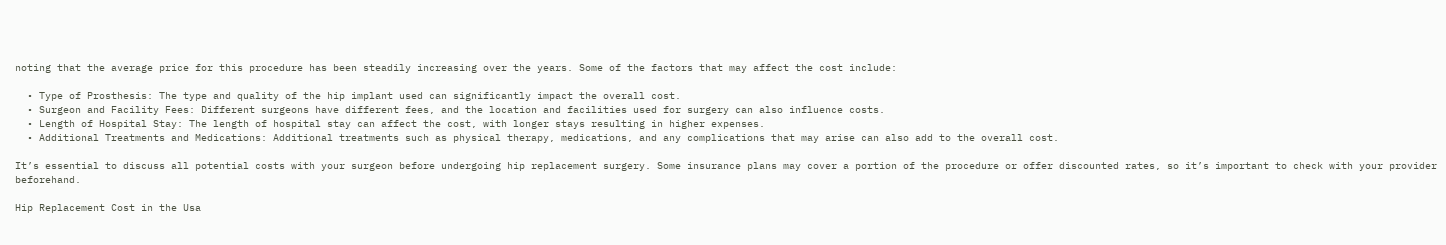noting that the average price for this procedure has been steadily increasing over the years. Some of the factors that may affect the cost include:

  • Type of Prosthesis: The type and quality of the hip implant used can significantly impact the overall cost.
  • Surgeon and Facility Fees: Different surgeons have different fees, and the location and facilities used for surgery can also influence costs.
  • Length of Hospital Stay: The length of hospital stay can affect the cost, with longer stays resulting in higher expenses.
  • Additional Treatments and Medications: Additional treatments such as physical therapy, medications, and any complications that may arise can also add to the overall cost.

It’s essential to discuss all potential costs with your surgeon before undergoing hip replacement surgery. Some insurance plans may cover a portion of the procedure or offer discounted rates, so it’s important to check with your provider beforehand.

Hip Replacement Cost in the Usa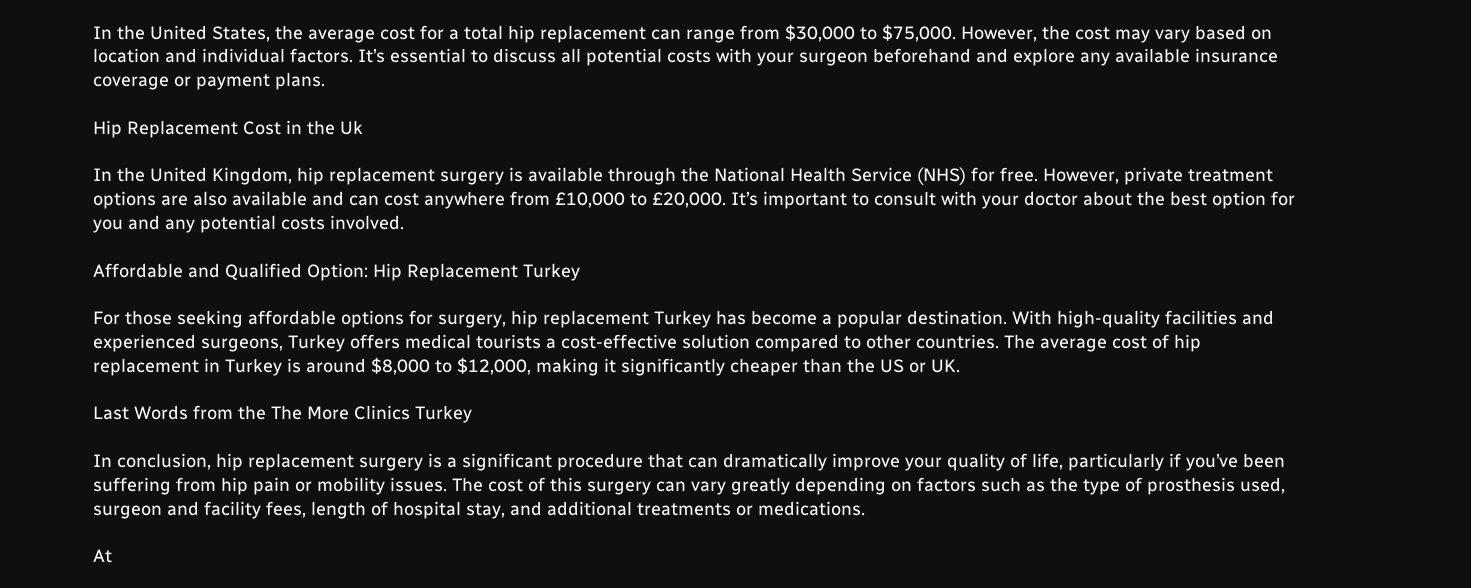In the United States, the average cost for a total hip replacement can range from $30,000 to $75,000. However, the cost may vary based on location and individual factors. It’s essential to discuss all potential costs with your surgeon beforehand and explore any available insurance coverage or payment plans.

Hip Replacement Cost in the Uk

In the United Kingdom, hip replacement surgery is available through the National Health Service (NHS) for free. However, private treatment options are also available and can cost anywhere from £10,000 to £20,000. It’s important to consult with your doctor about the best option for you and any potential costs involved.

Affordable and Qualified Option: Hip Replacement Turkey

For those seeking affordable options for surgery, hip replacement Turkey has become a popular destination. With high-quality facilities and experienced surgeons, Turkey offers medical tourists a cost-effective solution compared to other countries. The average cost of hip replacement in Turkey is around $8,000 to $12,000, making it significantly cheaper than the US or UK.

Last Words from the The More Clinics Turkey

In conclusion, hip replacement surgery is a significant procedure that can dramatically improve your quality of life, particularly if you’ve been suffering from hip pain or mobility issues. The cost of this surgery can vary greatly depending on factors such as the type of prosthesis used, surgeon and facility fees, length of hospital stay, and additional treatments or medications.

At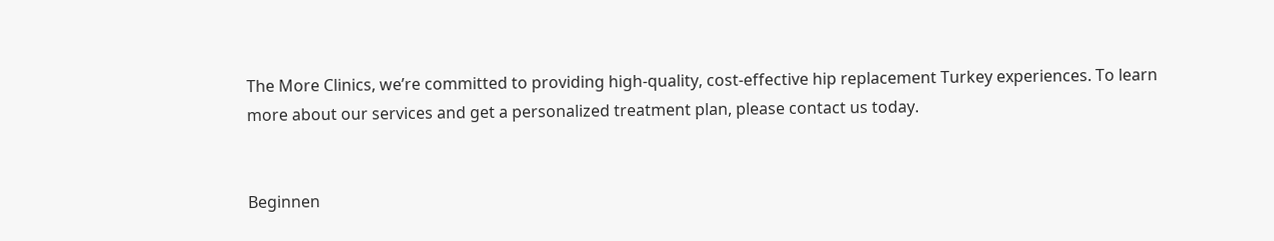The More Clinics, we’re committed to providing high-quality, cost-effective hip replacement Turkey experiences. To learn more about our services and get a personalized treatment plan, please contact us today.


Beginnen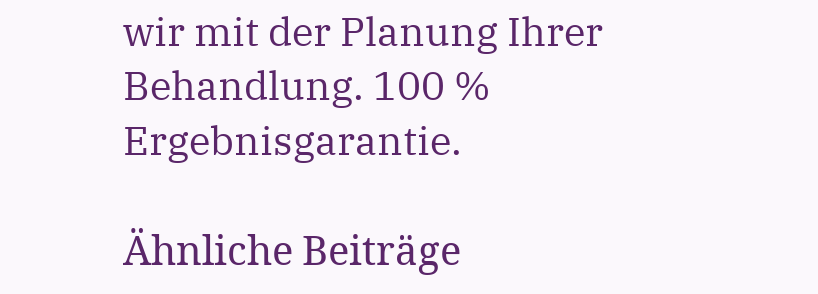wir mit der Planung Ihrer Behandlung. 100 % Ergebnisgarantie.

Ähnliche Beiträge